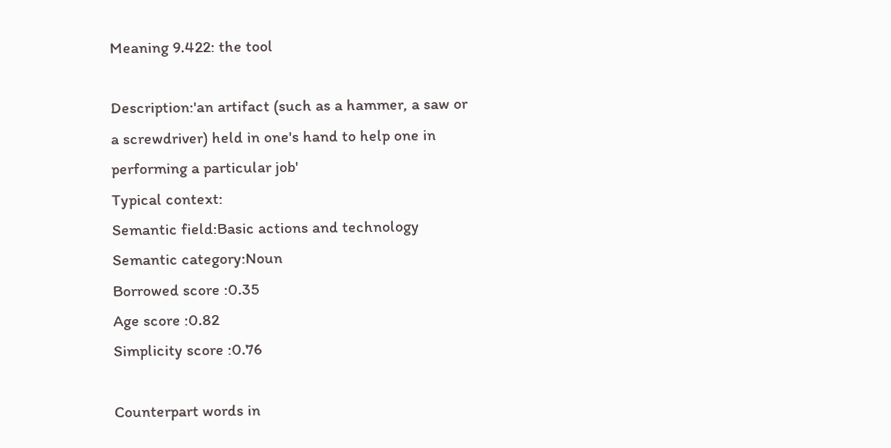Meaning 9.422: the tool

Description:'an artifact (such as a hammer, a saw or a screwdriver) held in one's hand to help one in performing a particular job'
Typical context:
Semantic field:Basic actions and technology
Semantic category:Noun
Borrowed score :0.35
Age score :0.82
Simplicity score :0.76

Counterpart words in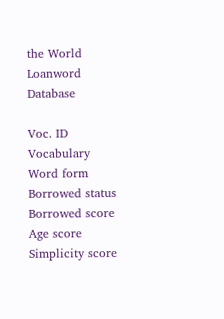the World Loanword Database

Voc. ID Vocabulary Word form Borrowed status Borrowed score Age score Simplicity score